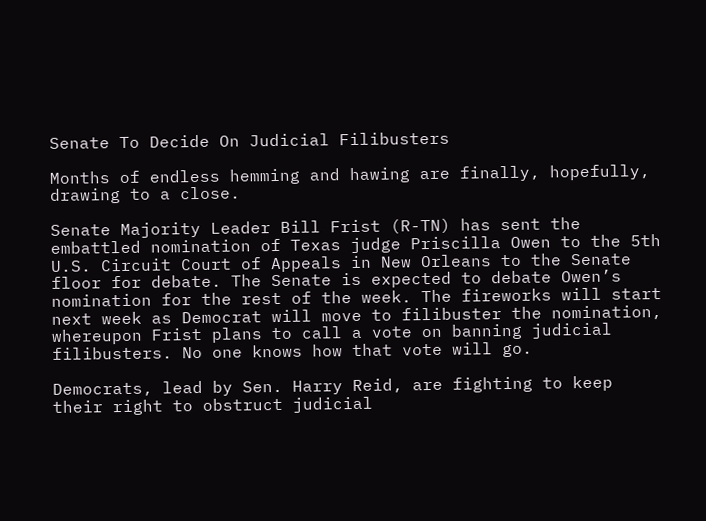Senate To Decide On Judicial Filibusters

Months of endless hemming and hawing are finally, hopefully, drawing to a close.

Senate Majority Leader Bill Frist (R-TN) has sent the embattled nomination of Texas judge Priscilla Owen to the 5th U.S. Circuit Court of Appeals in New Orleans to the Senate floor for debate. The Senate is expected to debate Owen’s nomination for the rest of the week. The fireworks will start next week as Democrat will move to filibuster the nomination, whereupon Frist plans to call a vote on banning judicial filibusters. No one knows how that vote will go.

Democrats, lead by Sen. Harry Reid, are fighting to keep their right to obstruct judicial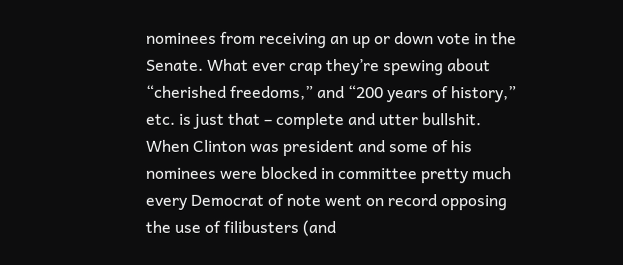nominees from receiving an up or down vote in the Senate. What ever crap they’re spewing about “cherished freedoms,” and “200 years of history,” etc. is just that – complete and utter bullshit. When Clinton was president and some of his nominees were blocked in committee pretty much every Democrat of note went on record opposing the use of filibusters (and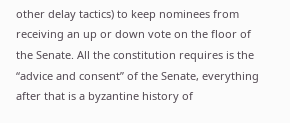other delay tactics) to keep nominees from receiving an up or down vote on the floor of the Senate. All the constitution requires is the “advice and consent” of the Senate, everything after that is a byzantine history of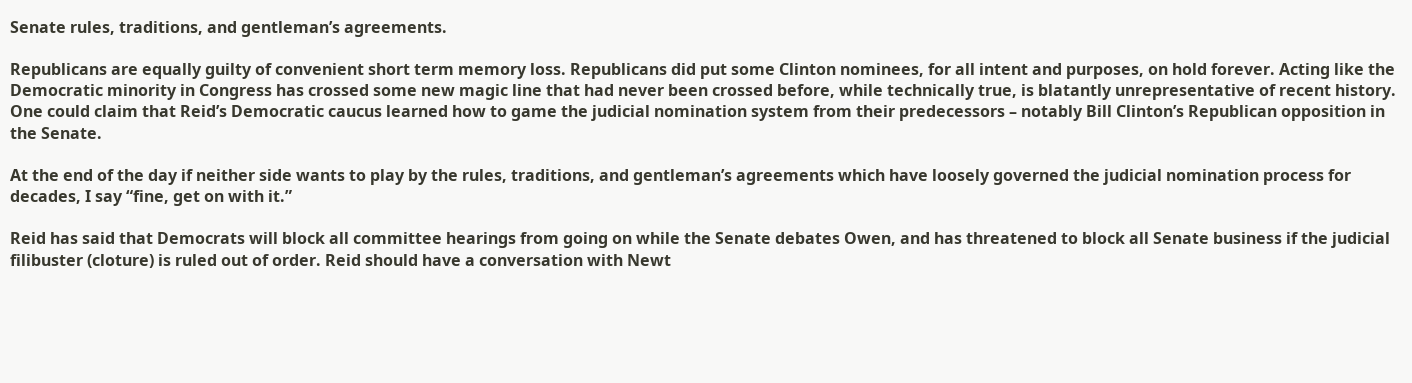Senate rules, traditions, and gentleman’s agreements.

Republicans are equally guilty of convenient short term memory loss. Republicans did put some Clinton nominees, for all intent and purposes, on hold forever. Acting like the Democratic minority in Congress has crossed some new magic line that had never been crossed before, while technically true, is blatantly unrepresentative of recent history. One could claim that Reid’s Democratic caucus learned how to game the judicial nomination system from their predecessors – notably Bill Clinton’s Republican opposition in the Senate.

At the end of the day if neither side wants to play by the rules, traditions, and gentleman’s agreements which have loosely governed the judicial nomination process for decades, I say “fine, get on with it.”

Reid has said that Democrats will block all committee hearings from going on while the Senate debates Owen, and has threatened to block all Senate business if the judicial filibuster (cloture) is ruled out of order. Reid should have a conversation with Newt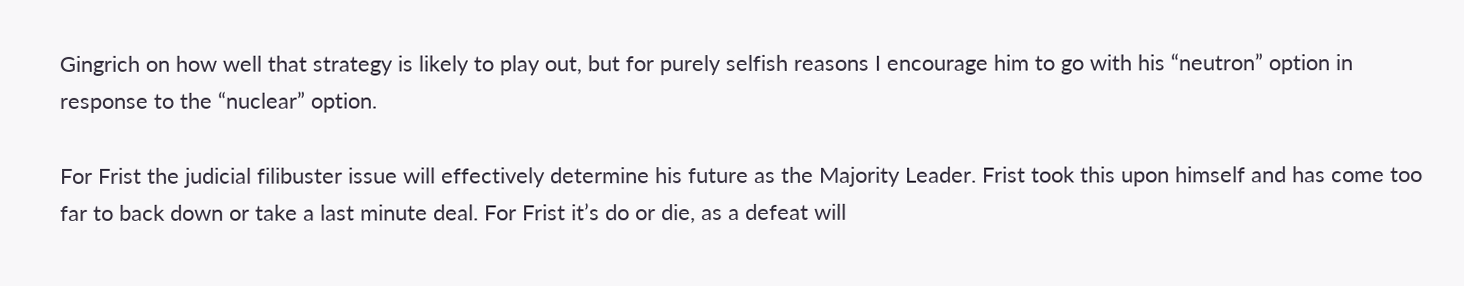Gingrich on how well that strategy is likely to play out, but for purely selfish reasons I encourage him to go with his “neutron” option in response to the “nuclear” option.

For Frist the judicial filibuster issue will effectively determine his future as the Majority Leader. Frist took this upon himself and has come too far to back down or take a last minute deal. For Frist it’s do or die, as a defeat will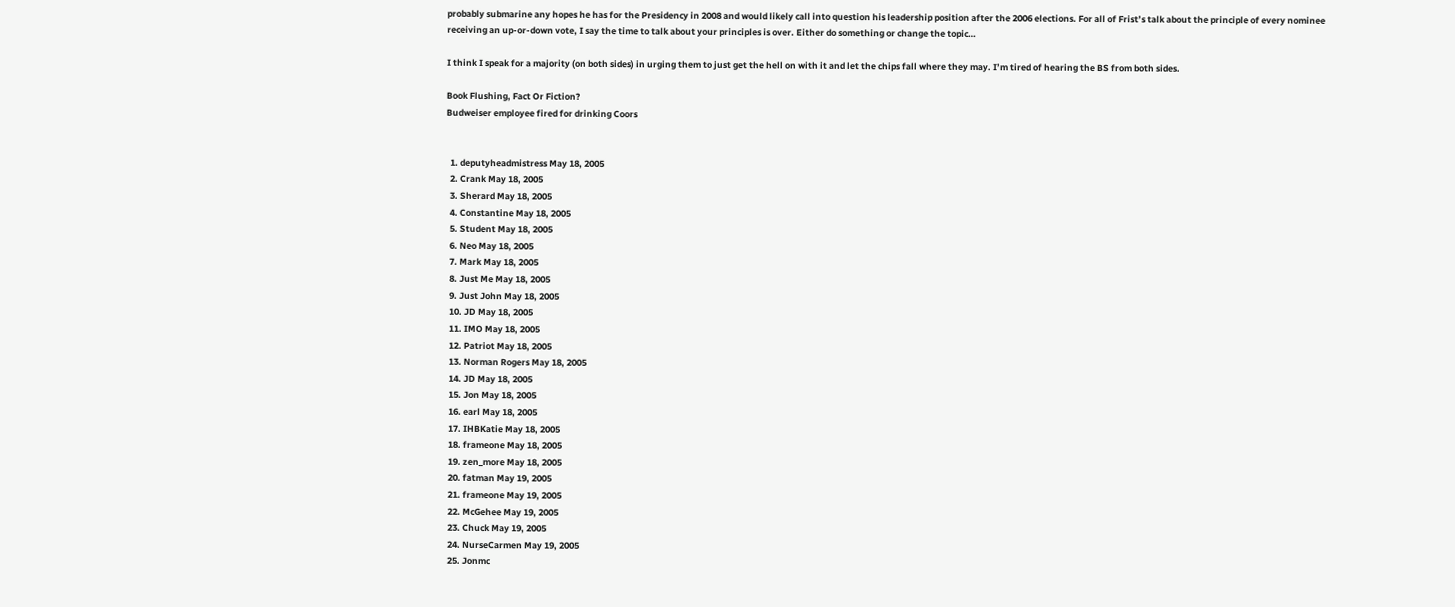probably submarine any hopes he has for the Presidency in 2008 and would likely call into question his leadership position after the 2006 elections. For all of Frist’s talk about the principle of every nominee receiving an up-or-down vote, I say the time to talk about your principles is over. Either do something or change the topic…

I think I speak for a majority (on both sides) in urging them to just get the hell on with it and let the chips fall where they may. I’m tired of hearing the BS from both sides.

Book Flushing, Fact Or Fiction?
Budweiser employee fired for drinking Coors


  1. deputyheadmistress May 18, 2005
  2. Crank May 18, 2005
  3. Sherard May 18, 2005
  4. Constantine May 18, 2005
  5. Student May 18, 2005
  6. Neo May 18, 2005
  7. Mark May 18, 2005
  8. Just Me May 18, 2005
  9. Just John May 18, 2005
  10. JD May 18, 2005
  11. IMO May 18, 2005
  12. Patriot May 18, 2005
  13. Norman Rogers May 18, 2005
  14. JD May 18, 2005
  15. Jon May 18, 2005
  16. earl May 18, 2005
  17. IHBKatie May 18, 2005
  18. frameone May 18, 2005
  19. zen_more May 18, 2005
  20. fatman May 19, 2005
  21. frameone May 19, 2005
  22. McGehee May 19, 2005
  23. Chuck May 19, 2005
  24. NurseCarmen May 19, 2005
  25. Jonmc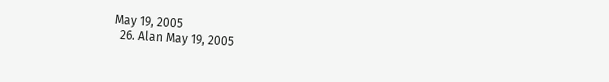May 19, 2005
  26. Alan May 19, 2005